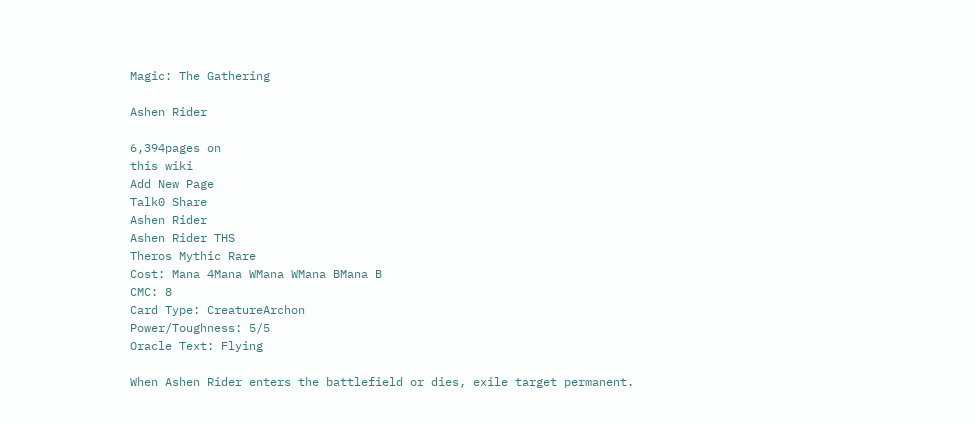Magic: The Gathering

Ashen Rider

6,394pages on
this wiki
Add New Page
Talk0 Share
Ashen Rider
Ashen Rider THS
Theros Mythic Rare
Cost: Mana 4Mana WMana WMana BMana B
CMC: 8
Card Type: CreatureArchon
Power/Toughness: 5/5
Oracle Text: Flying

When Ashen Rider enters the battlefield or dies, exile target permanent.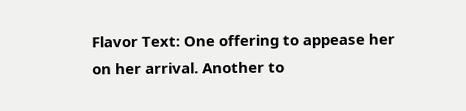Flavor Text: One offering to appease her on her arrival. Another to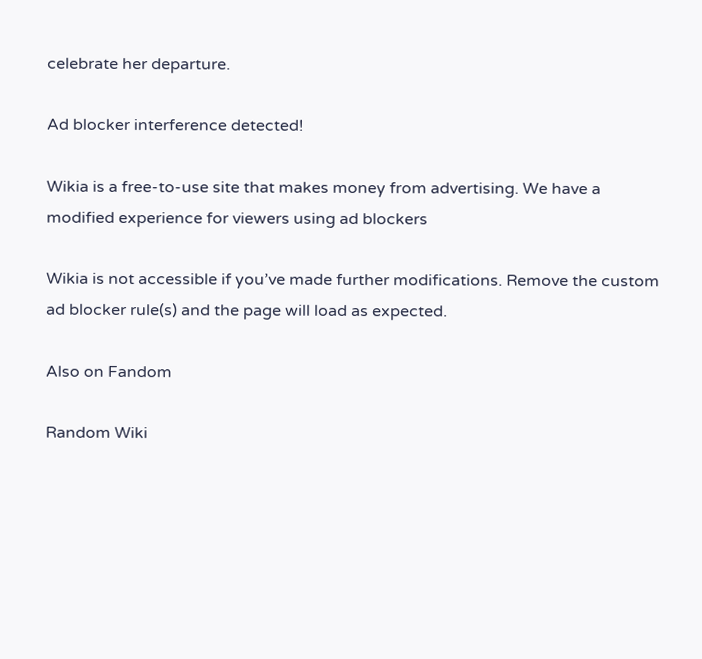celebrate her departure.

Ad blocker interference detected!

Wikia is a free-to-use site that makes money from advertising. We have a modified experience for viewers using ad blockers

Wikia is not accessible if you’ve made further modifications. Remove the custom ad blocker rule(s) and the page will load as expected.

Also on Fandom

Random Wiki